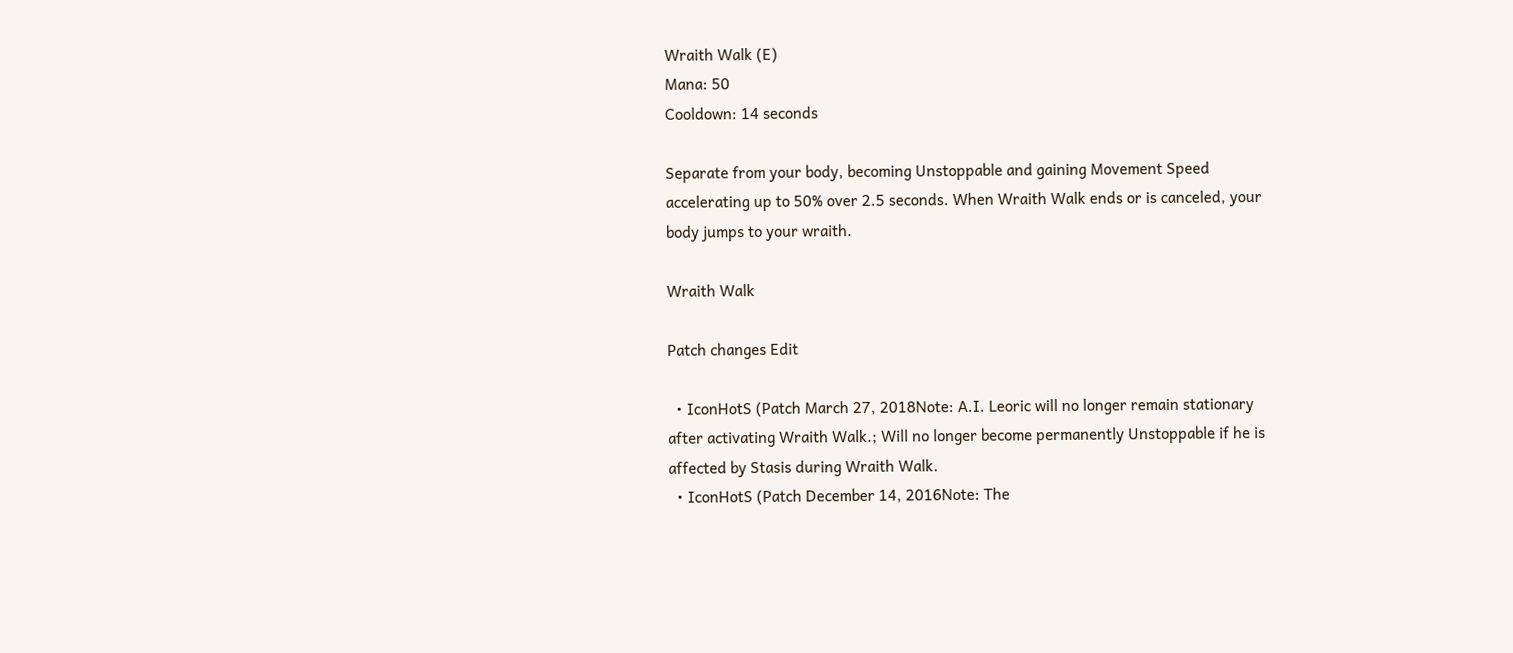Wraith Walk (E)
Mana: 50
Cooldown: 14 seconds

Separate from your body, becoming Unstoppable and gaining Movement Speed accelerating up to 50% over 2.5 seconds. When Wraith Walk ends or is canceled, your body jumps to your wraith.

Wraith Walk

Patch changes Edit

  • IconHotS (Patch March 27, 2018Note: A.I. Leoric will no longer remain stationary after activating Wraith Walk.; Will no longer become permanently Unstoppable if he is affected by Stasis during Wraith Walk.
  • IconHotS (Patch December 14, 2016Note: The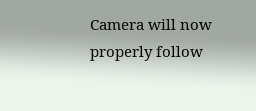Camera will now properly follow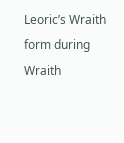Leoric’s Wraith form during Wraith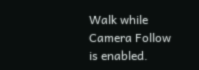Walk while Camera Follow is enabled.